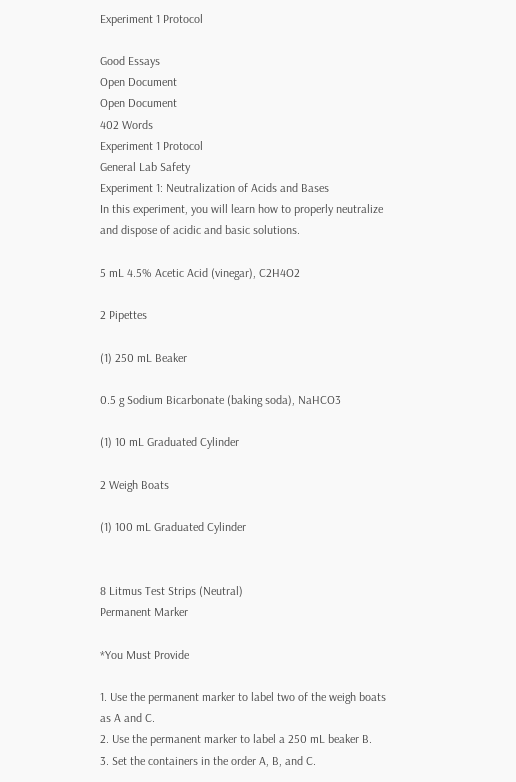Experiment 1 Protocol

Good Essays
Open Document
Open Document
402 Words
Experiment 1 Protocol
General Lab Safety
Experiment 1: Neutralization of Acids and Bases
In this experiment, you will learn how to properly neutralize and dispose of acidic and basic solutions.

5 mL 4.5% Acetic Acid (vinegar), C2H4O2

2 Pipettes

(1) 250 mL Beaker

0.5 g Sodium Bicarbonate (baking soda), NaHCO3

(1) 10 mL Graduated Cylinder

2 Weigh Boats

(1) 100 mL Graduated Cylinder


8 Litmus Test Strips (Neutral)
Permanent Marker

*You Must Provide

1. Use the permanent marker to label two of the weigh boats as A and C.
2. Use the permanent marker to label a 250 mL beaker B.
3. Set the containers in the order A, B, and C.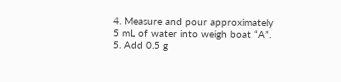4. Measure and pour approximately 5 mL of water into weigh boat “A”.
5. Add 0.5 g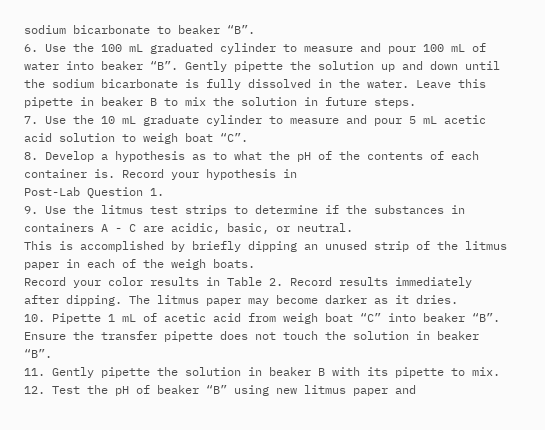sodium bicarbonate to beaker “B”.
6. Use the 100 mL graduated cylinder to measure and pour 100 mL of water into beaker “B”. Gently pipette the solution up and down until the sodium bicarbonate is fully dissolved in the water. Leave this pipette in beaker B to mix the solution in future steps.
7. Use the 10 mL graduate cylinder to measure and pour 5 mL acetic acid solution to weigh boat “C”.
8. Develop a hypothesis as to what the pH of the contents of each container is. Record your hypothesis in
Post-Lab Question 1.
9. Use the litmus test strips to determine if the substances in containers A - C are acidic, basic, or neutral.
This is accomplished by briefly dipping an unused strip of the litmus paper in each of the weigh boats.
Record your color results in Table 2. Record results immediately after dipping. The litmus paper may become darker as it dries.
10. Pipette 1 mL of acetic acid from weigh boat “C” into beaker “B”. Ensure the transfer pipette does not touch the solution in beaker “B”.
11. Gently pipette the solution in beaker B with its pipette to mix.
12. Test the pH of beaker “B” using new litmus paper and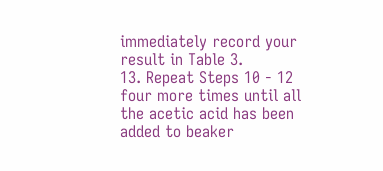immediately record your result in Table 3.
13. Repeat Steps 10 - 12 four more times until all the acetic acid has been added to beaker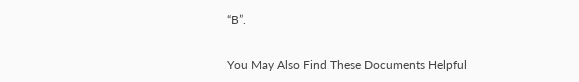“B”.


You May Also Find These Documents Helpful